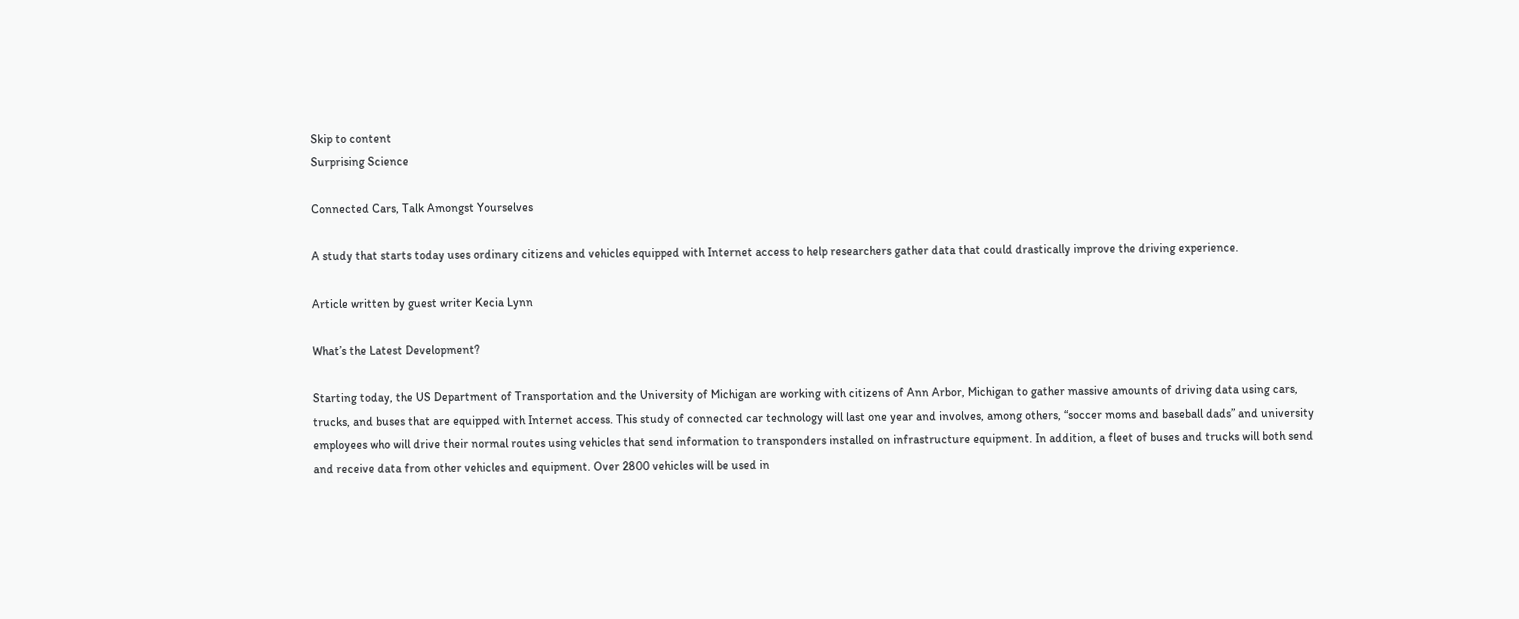Skip to content
Surprising Science

Connected Cars, Talk Amongst Yourselves

A study that starts today uses ordinary citizens and vehicles equipped with Internet access to help researchers gather data that could drastically improve the driving experience.

Article written by guest writer Kecia Lynn

What’s the Latest Development?

Starting today, the US Department of Transportation and the University of Michigan are working with citizens of Ann Arbor, Michigan to gather massive amounts of driving data using cars, trucks, and buses that are equipped with Internet access. This study of connected car technology will last one year and involves, among others, “soccer moms and baseball dads” and university employees who will drive their normal routes using vehicles that send information to transponders installed on infrastructure equipment. In addition, a fleet of buses and trucks will both send and receive data from other vehicles and equipment. Over 2800 vehicles will be used in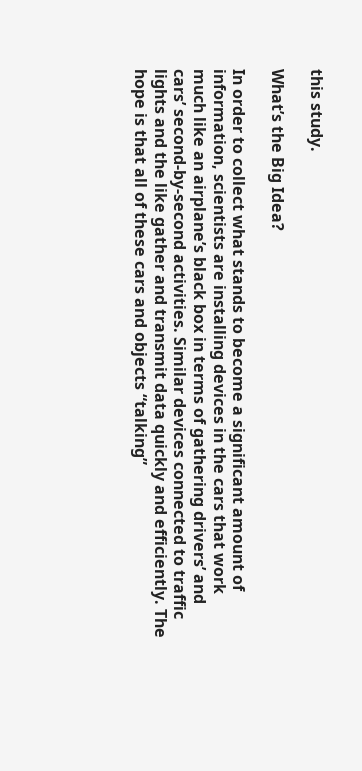this study.

What’s the Big Idea?

In order to collect what stands to become a significant amount of information, scientists are installing devices in the cars that work much like an airplane’s black box in terms of gathering drivers’ and cars’ second-by-second activities. Similar devices connected to traffic lights and the like gather and transmit data quickly and efficiently. The hope is that all of these cars and objects “talking”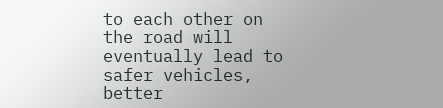to each other on the road will eventually lead to safer vehicles, better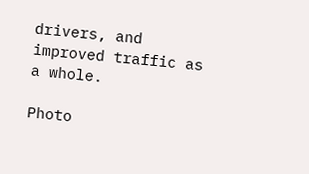drivers, and improved traffic as a whole.

Photo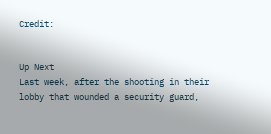Credit:


Up Next
Last week, after the shooting in their lobby that wounded a security guard,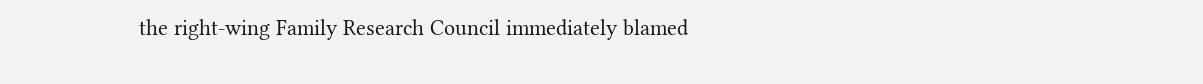the right-wing Family Research Council immediately blamed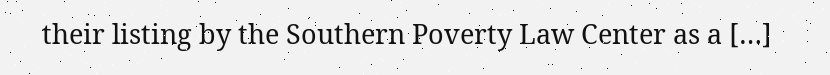their listing by the Southern Poverty Law Center as a […]